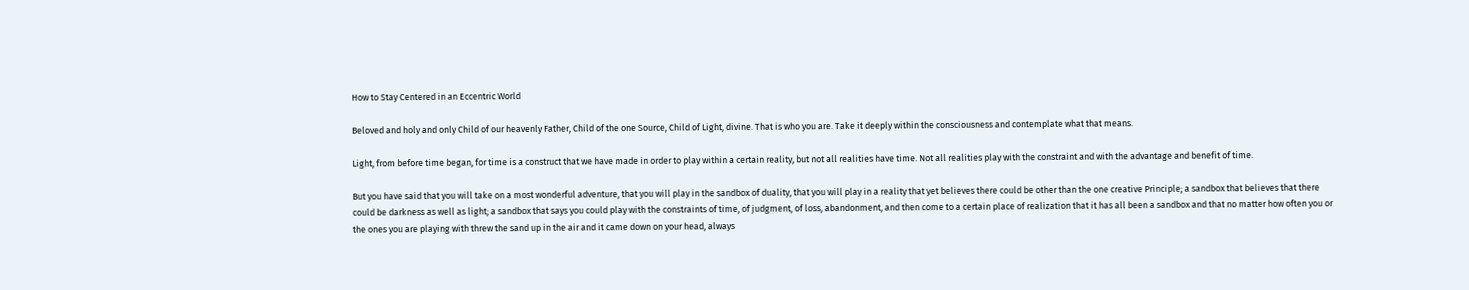How to Stay Centered in an Eccentric World

Beloved and holy and only Child of our heavenly Father, Child of the one Source, Child of Light, divine. That is who you are. Take it deeply within the consciousness and contemplate what that means.

Light, from before time began, for time is a construct that we have made in order to play within a certain reality, but not all realities have time. Not all realities play with the constraint and with the advantage and benefit of time.

But you have said that you will take on a most wonderful adventure, that you will play in the sandbox of duality, that you will play in a reality that yet believes there could be other than the one creative Principle; a sandbox that believes that there could be darkness as well as light; a sandbox that says you could play with the constraints of time, of judgment, of loss, abandonment, and then come to a certain place of realization that it has all been a sandbox and that no matter how often you or the ones you are playing with threw the sand up in the air and it came down on your head, always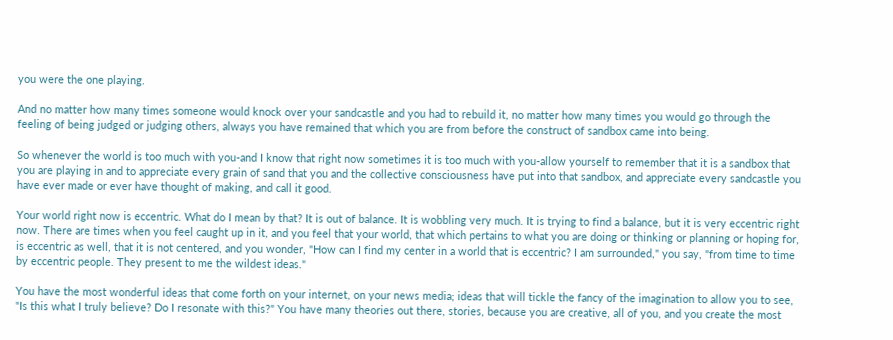you were the one playing.

And no matter how many times someone would knock over your sandcastle and you had to rebuild it, no matter how many times you would go through the feeling of being judged or judging others, always you have remained that which you are from before the construct of sandbox came into being.

So whenever the world is too much with you-and I know that right now sometimes it is too much with you-allow yourself to remember that it is a sandbox that you are playing in and to appreciate every grain of sand that you and the collective consciousness have put into that sandbox, and appreciate every sandcastle you have ever made or ever have thought of making, and call it good.

Your world right now is eccentric. What do I mean by that? It is out of balance. It is wobbling very much. It is trying to find a balance, but it is very eccentric right now. There are times when you feel caught up in it, and you feel that your world, that which pertains to what you are doing or thinking or planning or hoping for, is eccentric as well, that it is not centered, and you wonder, "How can I find my center in a world that is eccentric? I am surrounded," you say, "from time to time by eccentric people. They present to me the wildest ideas."

You have the most wonderful ideas that come forth on your internet, on your news media; ideas that will tickle the fancy of the imagination to allow you to see, "Is this what I truly believe? Do I resonate with this?" You have many theories out there, stories, because you are creative, all of you, and you create the most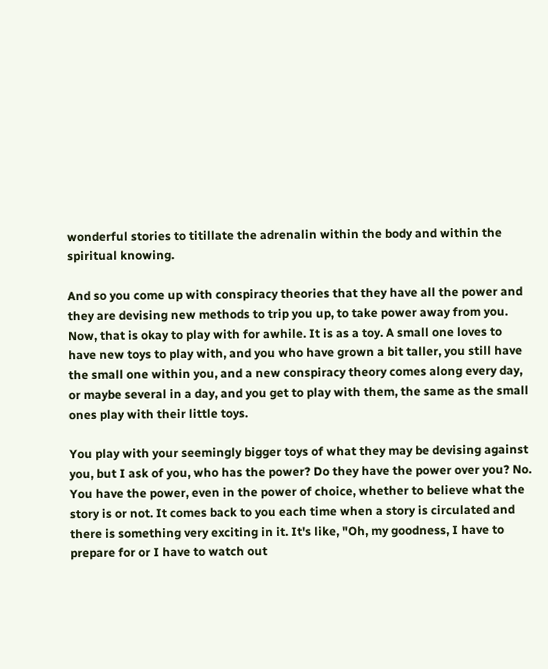wonderful stories to titillate the adrenalin within the body and within the spiritual knowing.

And so you come up with conspiracy theories that they have all the power and they are devising new methods to trip you up, to take power away from you. Now, that is okay to play with for awhile. It is as a toy. A small one loves to have new toys to play with, and you who have grown a bit taller, you still have the small one within you, and a new conspiracy theory comes along every day, or maybe several in a day, and you get to play with them, the same as the small ones play with their little toys.

You play with your seemingly bigger toys of what they may be devising against you, but I ask of you, who has the power? Do they have the power over you? No. You have the power, even in the power of choice, whether to believe what the story is or not. It comes back to you each time when a story is circulated and there is something very exciting in it. It's like, "Oh, my goodness, I have to prepare for or I have to watch out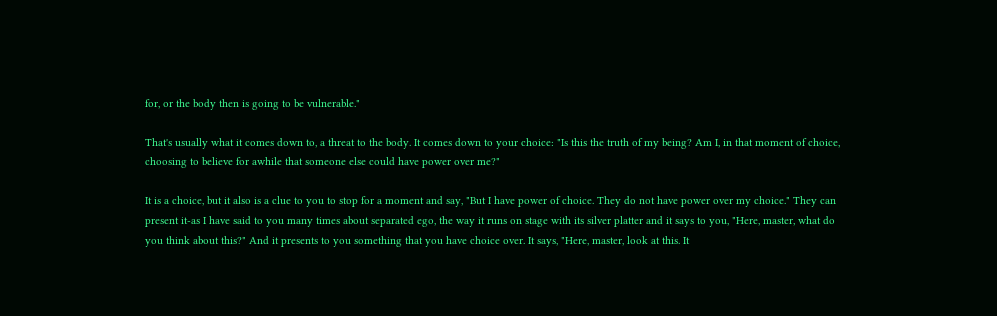for, or the body then is going to be vulnerable."

That's usually what it comes down to, a threat to the body. It comes down to your choice: "Is this the truth of my being? Am I, in that moment of choice, choosing to believe for awhile that someone else could have power over me?"

It is a choice, but it also is a clue to you to stop for a moment and say, "But I have power of choice. They do not have power over my choice." They can present it-as I have said to you many times about separated ego, the way it runs on stage with its silver platter and it says to you, "Here, master, what do you think about this?" And it presents to you something that you have choice over. It says, "Here, master, look at this. It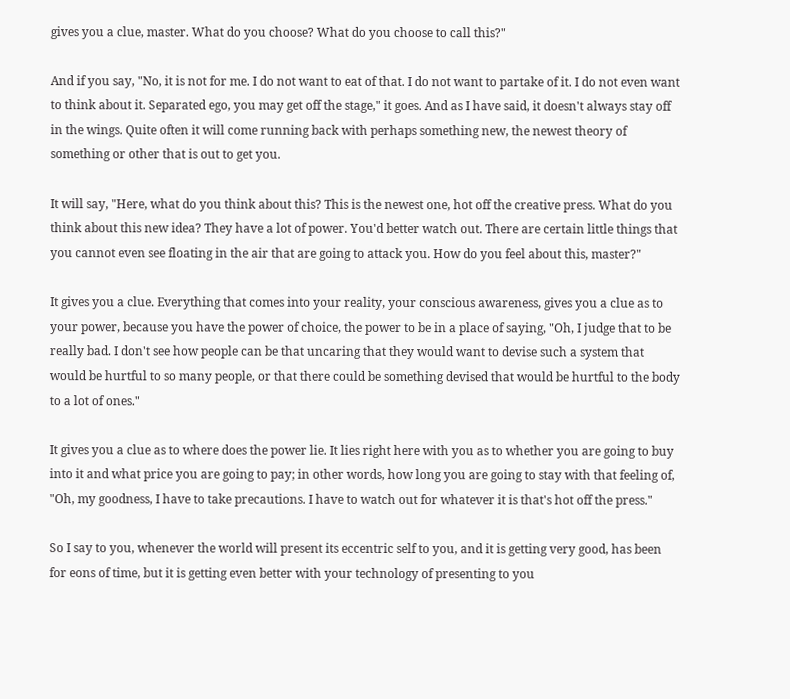gives you a clue, master. What do you choose? What do you choose to call this?"

And if you say, "No, it is not for me. I do not want to eat of that. I do not want to partake of it. I do not even want to think about it. Separated ego, you may get off the stage," it goes. And as I have said, it doesn't always stay off in the wings. Quite often it will come running back with perhaps something new, the newest theory of something or other that is out to get you.

It will say, "Here, what do you think about this? This is the newest one, hot off the creative press. What do you think about this new idea? They have a lot of power. You'd better watch out. There are certain little things that you cannot even see floating in the air that are going to attack you. How do you feel about this, master?"

It gives you a clue. Everything that comes into your reality, your conscious awareness, gives you a clue as to your power, because you have the power of choice, the power to be in a place of saying, "Oh, I judge that to be really bad. I don't see how people can be that uncaring that they would want to devise such a system that would be hurtful to so many people, or that there could be something devised that would be hurtful to the body to a lot of ones."

It gives you a clue as to where does the power lie. It lies right here with you as to whether you are going to buy into it and what price you are going to pay; in other words, how long you are going to stay with that feeling of, "Oh, my goodness, I have to take precautions. I have to watch out for whatever it is that's hot off the press."

So I say to you, whenever the world will present its eccentric self to you, and it is getting very good, has been for eons of time, but it is getting even better with your technology of presenting to you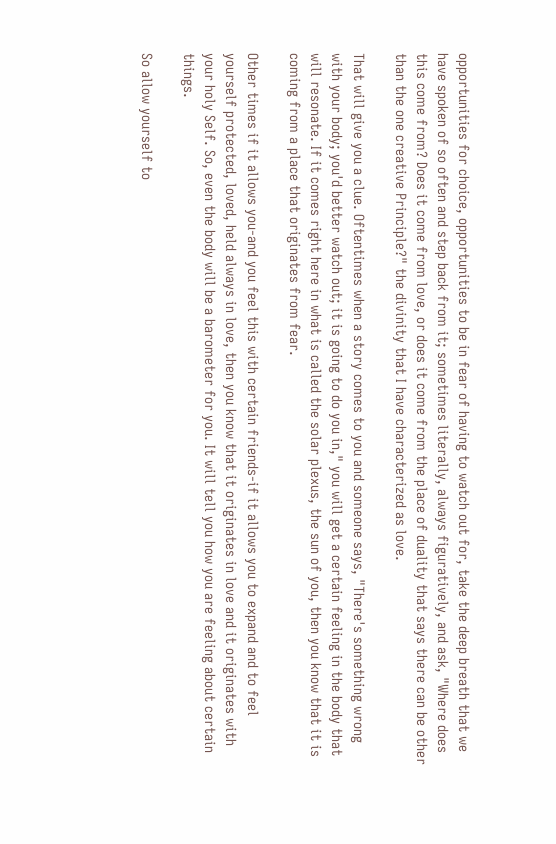opportunities for choice, opportunities to be in fear of having to watch out for, take the deep breath that we have spoken of so often and step back from it; sometimes literally, always figuratively, and ask, "Where does this come from? Does it come from love, or does it come from the place of duality that says there can be other than the one creative Principle?" the divinity that I have characterized as love.

That will give you a clue. Oftentimes when a story comes to you and someone says, "There's something wrong with your body; you'd better watch out; it is going to do you in," you will get a certain feeling in the body that will resonate. If it comes right here in what is called the solar plexus, the sun of you, then you know that it is coming from a place that originates from fear.

Other times if it allows you-and you feel this with certain friends-if it allows you to expand and to feel yourself protected, loved, held always in love, then you know that it originates in love and it originates with your holy Self. So, even the body will be a barometer for you. It will tell you how you are feeling about certain things.

So allow yourself to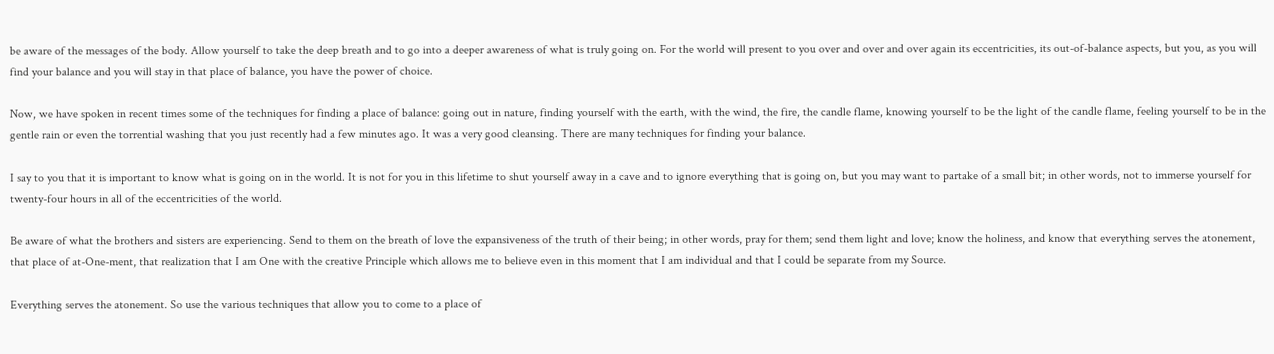be aware of the messages of the body. Allow yourself to take the deep breath and to go into a deeper awareness of what is truly going on. For the world will present to you over and over and over again its eccentricities, its out-of-balance aspects, but you, as you will find your balance and you will stay in that place of balance, you have the power of choice.

Now, we have spoken in recent times some of the techniques for finding a place of balance: going out in nature, finding yourself with the earth, with the wind, the fire, the candle flame, knowing yourself to be the light of the candle flame, feeling yourself to be in the gentle rain or even the torrential washing that you just recently had a few minutes ago. It was a very good cleansing. There are many techniques for finding your balance.

I say to you that it is important to know what is going on in the world. It is not for you in this lifetime to shut yourself away in a cave and to ignore everything that is going on, but you may want to partake of a small bit; in other words, not to immerse yourself for twenty-four hours in all of the eccentricities of the world.

Be aware of what the brothers and sisters are experiencing. Send to them on the breath of love the expansiveness of the truth of their being; in other words, pray for them; send them light and love; know the holiness, and know that everything serves the atonement, that place of at-One-ment, that realization that I am One with the creative Principle which allows me to believe even in this moment that I am individual and that I could be separate from my Source.

Everything serves the atonement. So use the various techniques that allow you to come to a place of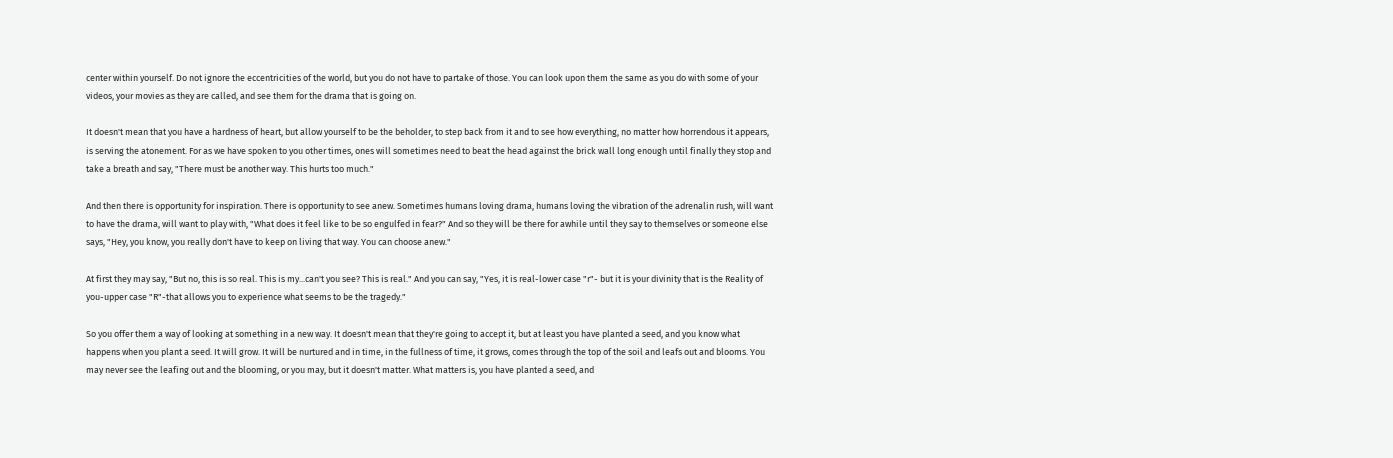center within yourself. Do not ignore the eccentricities of the world, but you do not have to partake of those. You can look upon them the same as you do with some of your videos, your movies as they are called, and see them for the drama that is going on.

It doesn't mean that you have a hardness of heart, but allow yourself to be the beholder, to step back from it and to see how everything, no matter how horrendous it appears, is serving the atonement. For as we have spoken to you other times, ones will sometimes need to beat the head against the brick wall long enough until finally they stop and take a breath and say, "There must be another way. This hurts too much."

And then there is opportunity for inspiration. There is opportunity to see anew. Sometimes humans loving drama, humans loving the vibration of the adrenalin rush, will want to have the drama, will want to play with, "What does it feel like to be so engulfed in fear?" And so they will be there for awhile until they say to themselves or someone else says, "Hey, you know, you really don't have to keep on living that way. You can choose anew."

At first they may say, "But no, this is so real. This is my...can't you see? This is real." And you can say, "Yes, it is real-lower case "r"- but it is your divinity that is the Reality of you-upper case "R"-that allows you to experience what seems to be the tragedy."

So you offer them a way of looking at something in a new way. It doesn't mean that they're going to accept it, but at least you have planted a seed, and you know what happens when you plant a seed. It will grow. It will be nurtured and in time, in the fullness of time, it grows, comes through the top of the soil and leafs out and blooms. You may never see the leafing out and the blooming, or you may, but it doesn't matter. What matters is, you have planted a seed, and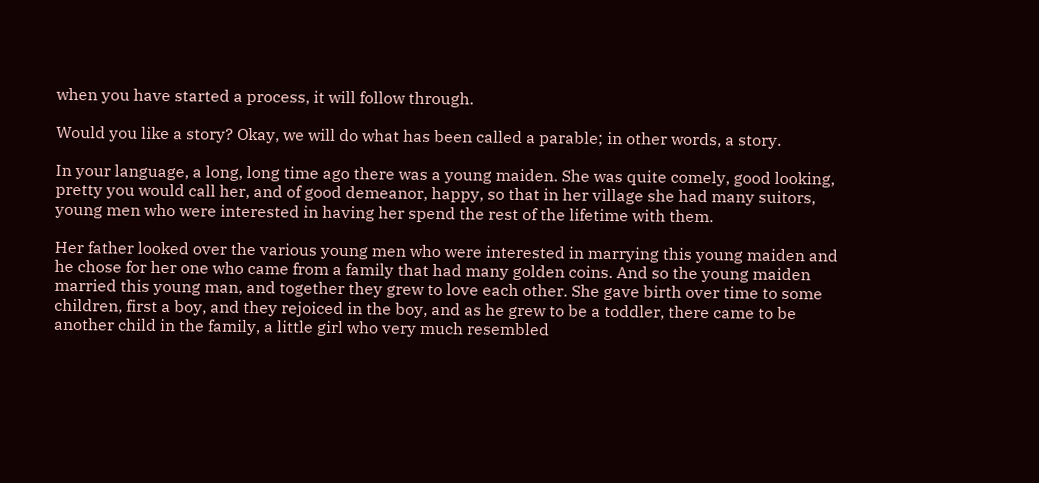when you have started a process, it will follow through.

Would you like a story? Okay, we will do what has been called a parable; in other words, a story.

In your language, a long, long time ago there was a young maiden. She was quite comely, good looking, pretty you would call her, and of good demeanor, happy, so that in her village she had many suitors, young men who were interested in having her spend the rest of the lifetime with them.

Her father looked over the various young men who were interested in marrying this young maiden and he chose for her one who came from a family that had many golden coins. And so the young maiden married this young man, and together they grew to love each other. She gave birth over time to some children, first a boy, and they rejoiced in the boy, and as he grew to be a toddler, there came to be another child in the family, a little girl who very much resembled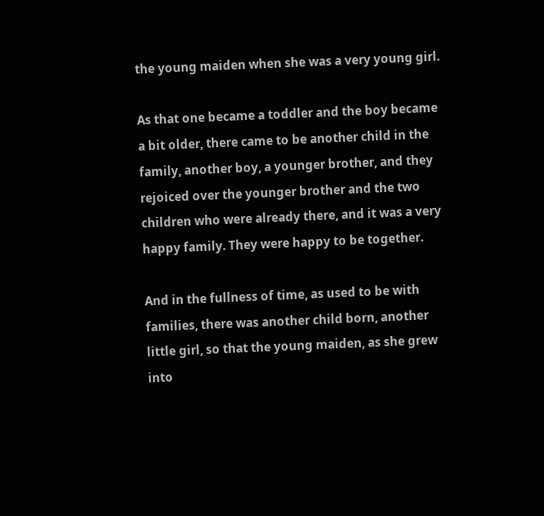the young maiden when she was a very young girl.

As that one became a toddler and the boy became a bit older, there came to be another child in the family, another boy, a younger brother, and they rejoiced over the younger brother and the two children who were already there, and it was a very happy family. They were happy to be together.

And in the fullness of time, as used to be with families, there was another child born, another little girl, so that the young maiden, as she grew into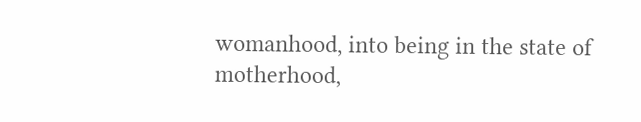womanhood, into being in the state of motherhood,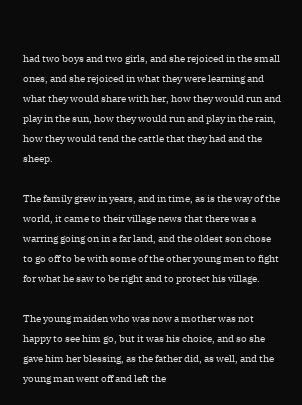had two boys and two girls, and she rejoiced in the small ones, and she rejoiced in what they were learning and what they would share with her, how they would run and play in the sun, how they would run and play in the rain, how they would tend the cattle that they had and the sheep.

The family grew in years, and in time, as is the way of the world, it came to their village news that there was a warring going on in a far land, and the oldest son chose to go off to be with some of the other young men to fight for what he saw to be right and to protect his village.

The young maiden who was now a mother was not happy to see him go, but it was his choice, and so she gave him her blessing, as the father did, as well, and the young man went off and left the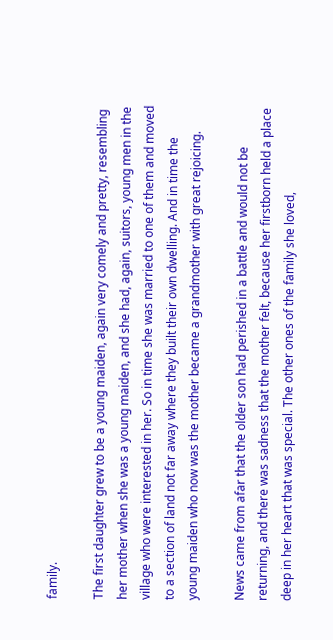family.

The first daughter grew to be a young maiden, again very comely and pretty, resembling her mother when she was a young maiden, and she had, again, suitors, young men in the village who were interested in her. So in time she was married to one of them and moved to a section of land not far away where they built their own dwelling. And in time the young maiden who now was the mother became a grandmother with great rejoicing.

News came from afar that the older son had perished in a battle and would not be returning, and there was sadness that the mother felt, because her firstborn held a place deep in her heart that was special. The other ones of the family she loved,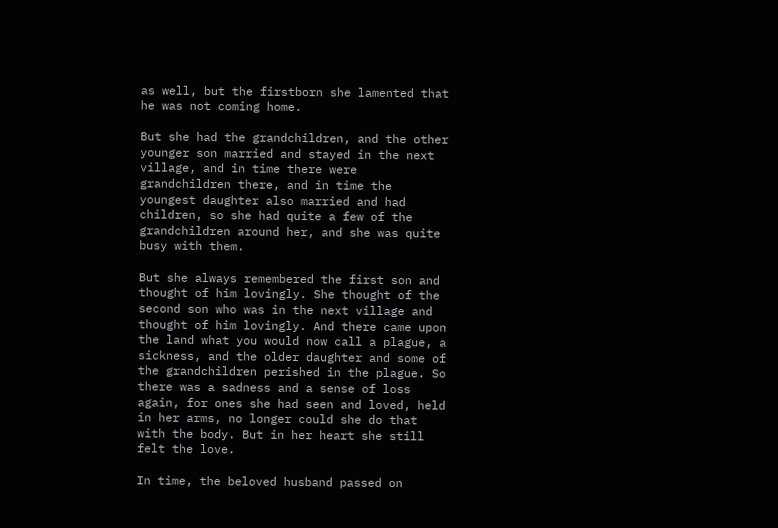as well, but the firstborn she lamented that he was not coming home.

But she had the grandchildren, and the other younger son married and stayed in the next village, and in time there were grandchildren there, and in time the youngest daughter also married and had children, so she had quite a few of the grandchildren around her, and she was quite busy with them.

But she always remembered the first son and thought of him lovingly. She thought of the second son who was in the next village and thought of him lovingly. And there came upon the land what you would now call a plague, a sickness, and the older daughter and some of the grandchildren perished in the plague. So there was a sadness and a sense of loss again, for ones she had seen and loved, held in her arms, no longer could she do that with the body. But in her heart she still felt the love.

In time, the beloved husband passed on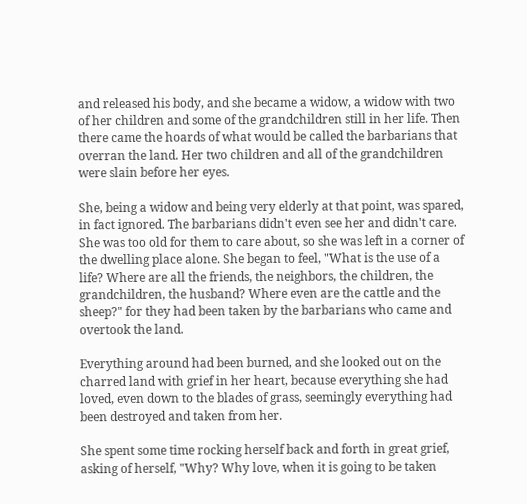and released his body, and she became a widow, a widow with two of her children and some of the grandchildren still in her life. Then there came the hoards of what would be called the barbarians that overran the land. Her two children and all of the grandchildren were slain before her eyes.

She, being a widow and being very elderly at that point, was spared, in fact ignored. The barbarians didn't even see her and didn't care. She was too old for them to care about, so she was left in a corner of the dwelling place alone. She began to feel, "What is the use of a life? Where are all the friends, the neighbors, the children, the grandchildren, the husband? Where even are the cattle and the sheep?" for they had been taken by the barbarians who came and overtook the land.

Everything around had been burned, and she looked out on the charred land with grief in her heart, because everything she had loved, even down to the blades of grass, seemingly everything had been destroyed and taken from her.

She spent some time rocking herself back and forth in great grief, asking of herself, "Why? Why love, when it is going to be taken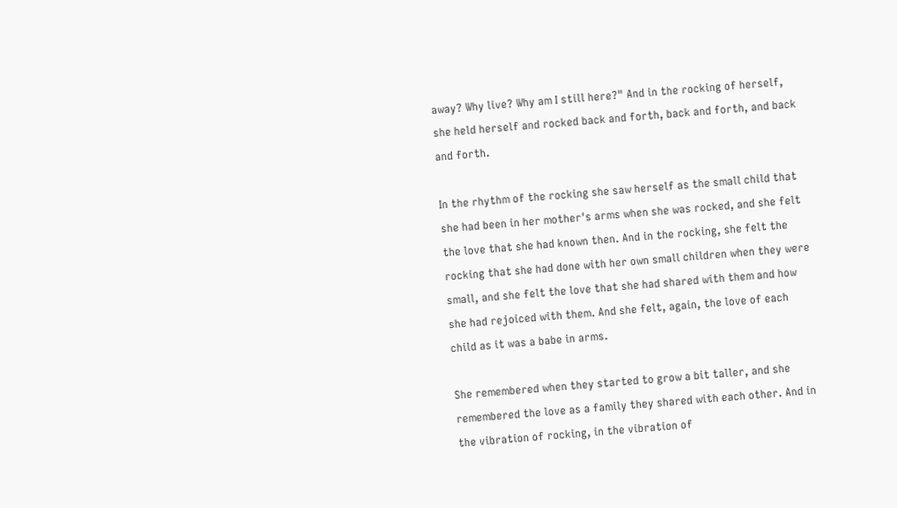away? Why live? Why am I still here?" And in the rocking of herself, she held herself and rocked back and forth, back and forth, and back and forth.

In the rhythm of the rocking she saw herself as the small child that she had been in her mother's arms when she was rocked, and she felt the love that she had known then. And in the rocking, she felt the rocking that she had done with her own small children when they were small, and she felt the love that she had shared with them and how she had rejoiced with them. And she felt, again, the love of each child as it was a babe in arms.

She remembered when they started to grow a bit taller, and she remembered the love as a family they shared with each other. And in the vibration of rocking, in the vibration of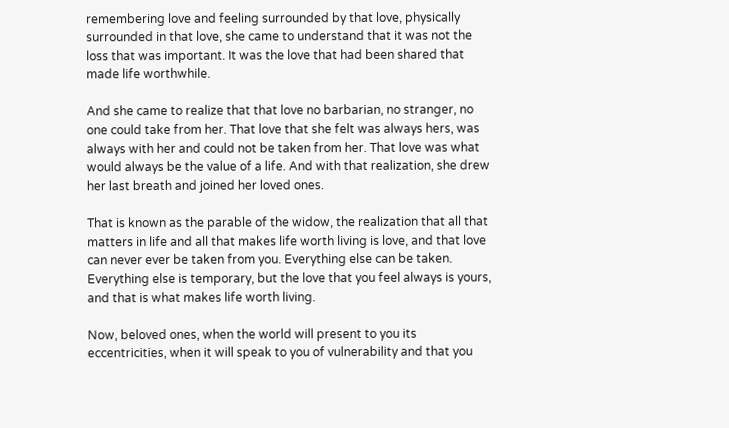remembering love and feeling surrounded by that love, physically surrounded in that love, she came to understand that it was not the loss that was important. It was the love that had been shared that made life worthwhile.

And she came to realize that that love no barbarian, no stranger, no one could take from her. That love that she felt was always hers, was always with her and could not be taken from her. That love was what would always be the value of a life. And with that realization, she drew her last breath and joined her loved ones.

That is known as the parable of the widow, the realization that all that matters in life and all that makes life worth living is love, and that love can never ever be taken from you. Everything else can be taken. Everything else is temporary, but the love that you feel always is yours, and that is what makes life worth living.

Now, beloved ones, when the world will present to you its eccentricities, when it will speak to you of vulnerability and that you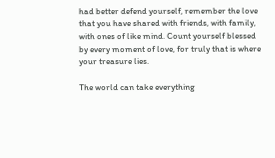had better defend yourself, remember the love that you have shared with friends, with family, with ones of like mind. Count yourself blessed by every moment of love, for truly that is where your treasure lies.

The world can take everything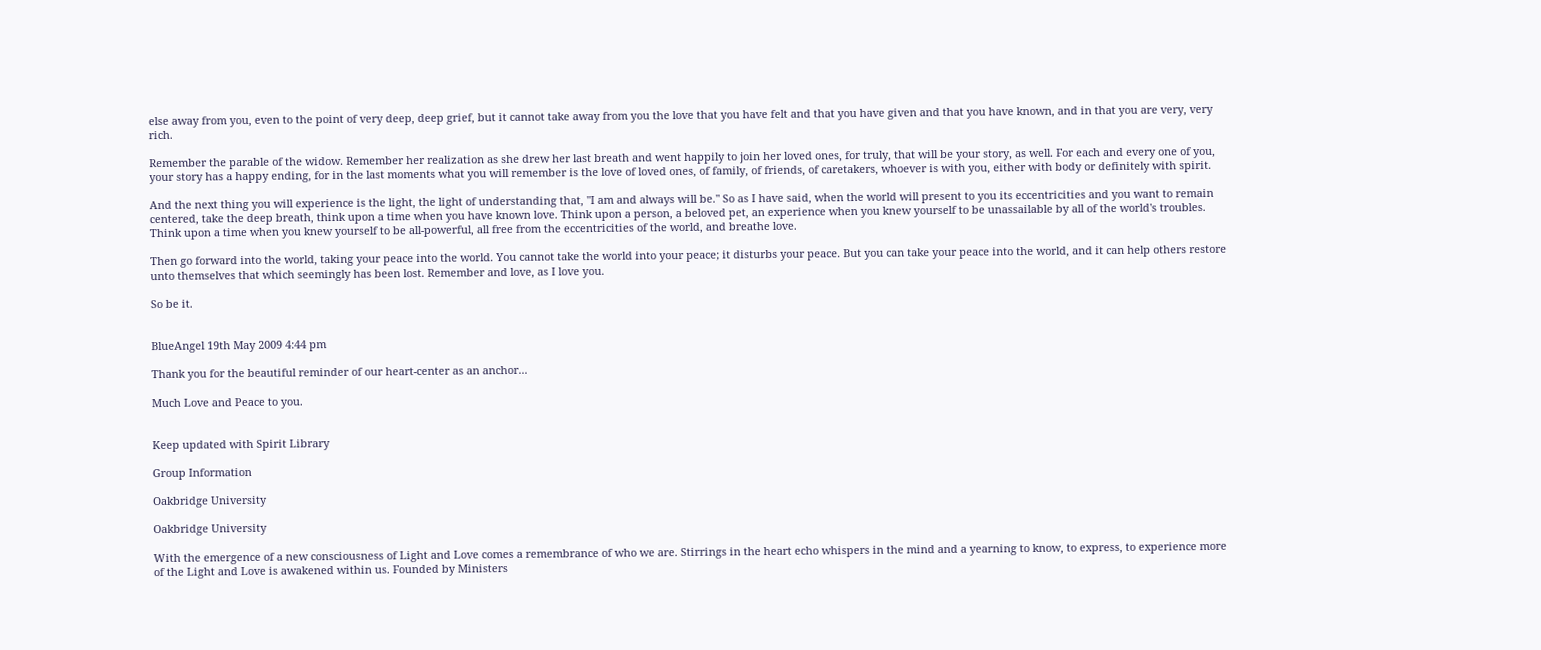else away from you, even to the point of very deep, deep grief, but it cannot take away from you the love that you have felt and that you have given and that you have known, and in that you are very, very rich.

Remember the parable of the widow. Remember her realization as she drew her last breath and went happily to join her loved ones, for truly, that will be your story, as well. For each and every one of you, your story has a happy ending, for in the last moments what you will remember is the love of loved ones, of family, of friends, of caretakers, whoever is with you, either with body or definitely with spirit.

And the next thing you will experience is the light, the light of understanding that, "I am and always will be." So as I have said, when the world will present to you its eccentricities and you want to remain centered, take the deep breath, think upon a time when you have known love. Think upon a person, a beloved pet, an experience when you knew yourself to be unassailable by all of the world's troubles. Think upon a time when you knew yourself to be all-powerful, all free from the eccentricities of the world, and breathe love.

Then go forward into the world, taking your peace into the world. You cannot take the world into your peace; it disturbs your peace. But you can take your peace into the world, and it can help others restore unto themselves that which seemingly has been lost. Remember and love, as I love you.

So be it.


BlueAngel 19th May 2009 4:44 pm

Thank you for the beautiful reminder of our heart-center as an anchor...

Much Love and Peace to you.


Keep updated with Spirit Library

Group Information

Oakbridge University

Oakbridge University

With the emergence of a new consciousness of Light and Love comes a remembrance of who we are. Stirrings in the heart echo whispers in the mind and a yearning to know, to express, to experience more of the Light and Love is awakened within us. Founded by Ministers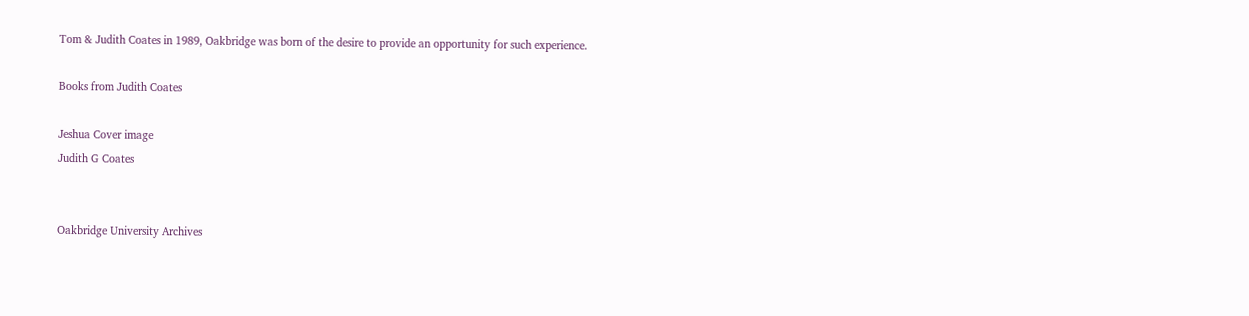Tom & Judith Coates in 1989, Oakbridge was born of the desire to provide an opportunity for such experience.

Books from Judith Coates

Jeshua Cover image
Judith G Coates


Oakbridge University Archives